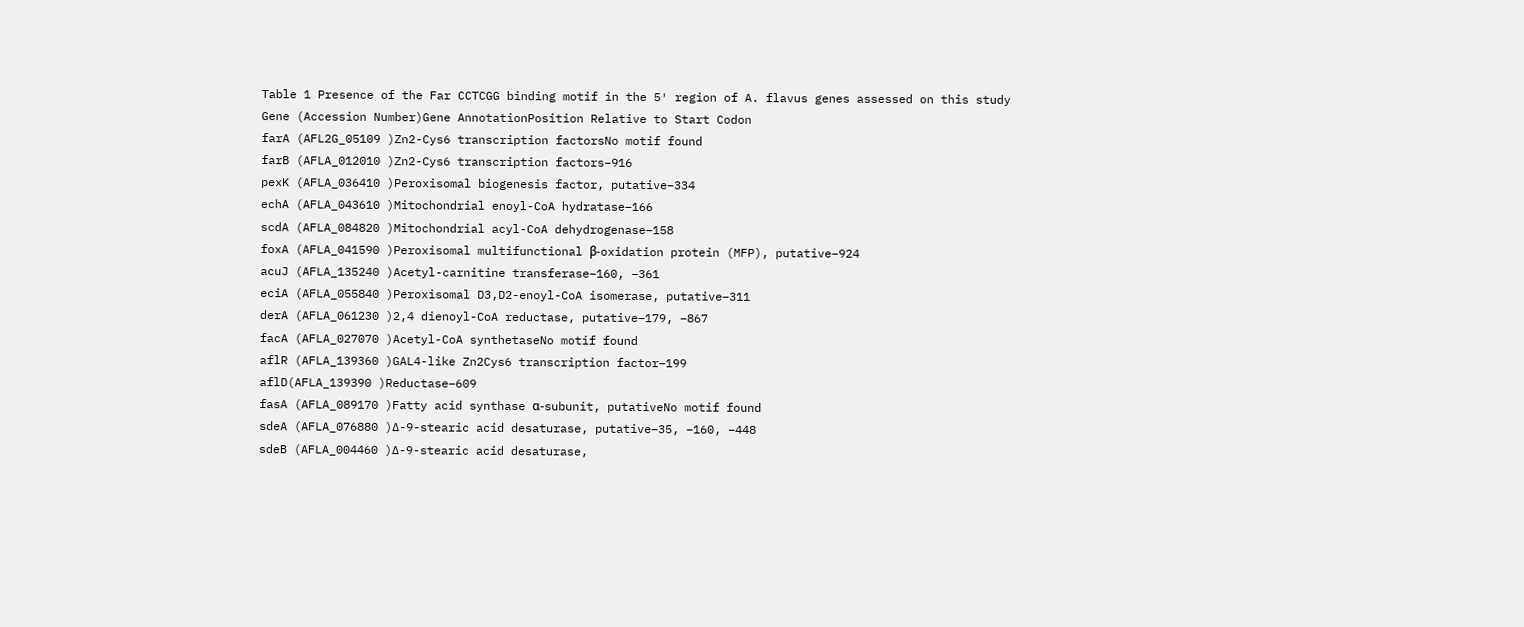Table 1 Presence of the Far CCTCGG binding motif in the 5′ region of A. flavus genes assessed on this study
Gene (Accession Number)Gene AnnotationPosition Relative to Start Codon
farA (AFL2G_05109 )Zn2-Cys6 transcription factorsNo motif found
farB (AFLA_012010 )Zn2-Cys6 transcription factors−916
pexK (AFLA_036410 )Peroxisomal biogenesis factor, putative−334
echA (AFLA_043610 )Mitochondrial enoyl-CoA hydratase−166
scdA (AFLA_084820 )Mitochondrial acyl-CoA dehydrogenase−158
foxA (AFLA_041590 )Peroxisomal multifunctional β-oxidation protein (MFP), putative−924
acuJ (AFLA_135240 )Acetyl-carnitine transferase−160, −361
eciA (AFLA_055840 )Peroxisomal D3,D2-enoyl-CoA isomerase, putative−311
derA (AFLA_061230 )2,4 dienoyl-CoA reductase, putative−179, −867
facA (AFLA_027070 )Acetyl-CoA synthetaseNo motif found
aflR (AFLA_139360 )GAL4-like Zn2Cys6 transcription factor−199
aflD(AFLA_139390 )Reductase−609
fasA (AFLA_089170 )Fatty acid synthase α-subunit, putativeNo motif found
sdeA (AFLA_076880 )∆-9-stearic acid desaturase, putative−35, −160, −448
sdeB (AFLA_004460 )∆-9-stearic acid desaturase,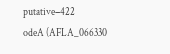putative−422
odeA (AFLA_066330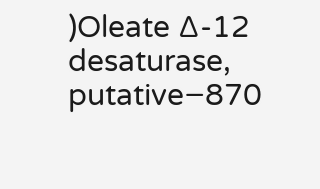)Oleate ∆-12 desaturase, putative−870